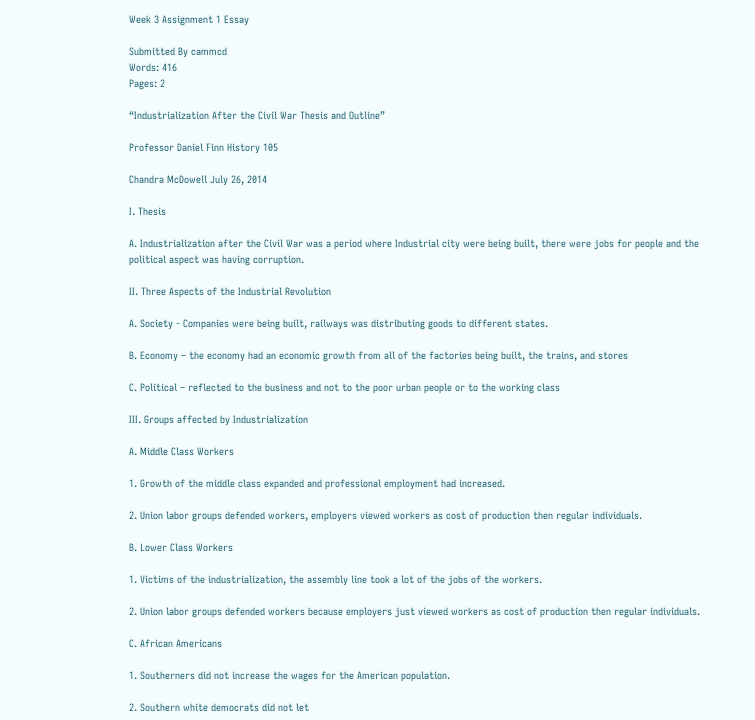Week 3 Assignment 1 Essay

Submitted By cammcd
Words: 416
Pages: 2

“Industrialization After the Civil War Thesis and Outline”

Professor Daniel Finn History 105

Chandra McDowell July 26, 2014

I. Thesis

A. Industrialization after the Civil War was a period where Industrial city were being built, there were jobs for people and the political aspect was having corruption.

II. Three Aspects of the Industrial Revolution

A. Society - Companies were being built, railways was distributing goods to different states.

B. Economy – the economy had an economic growth from all of the factories being built, the trains, and stores

C. Political – reflected to the business and not to the poor urban people or to the working class

III. Groups affected by Industrialization

A. Middle Class Workers

1. Growth of the middle class expanded and professional employment had increased.

2. Union labor groups defended workers, employers viewed workers as cost of production then regular individuals.

B. Lower Class Workers

1. Victims of the industrialization, the assembly line took a lot of the jobs of the workers.

2. Union labor groups defended workers because employers just viewed workers as cost of production then regular individuals.

C. African Americans

1. Southerners did not increase the wages for the American population.

2. Southern white democrats did not let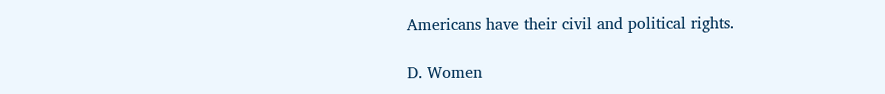Americans have their civil and political rights.

D. Women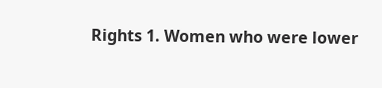Rights 1. Women who were lower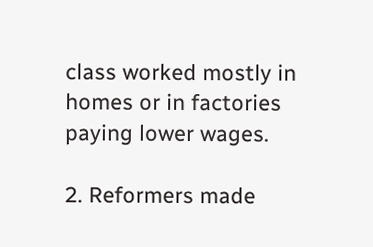class worked mostly in homes or in factories paying lower wages.

2. Reformers made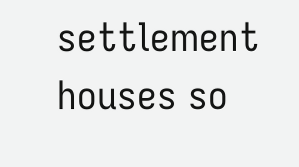settlement houses so